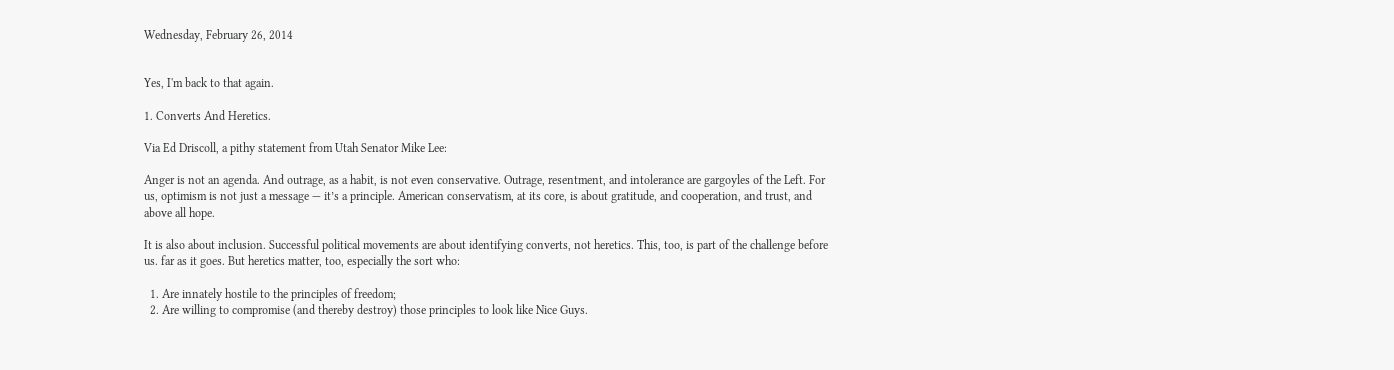Wednesday, February 26, 2014


Yes, I'm back to that again.

1. Converts And Heretics.

Via Ed Driscoll, a pithy statement from Utah Senator Mike Lee:

Anger is not an agenda. And outrage, as a habit, is not even conservative. Outrage, resentment, and intolerance are gargoyles of the Left. For us, optimism is not just a message — it’s a principle. American conservatism, at its core, is about gratitude, and cooperation, and trust, and above all hope.

It is also about inclusion. Successful political movements are about identifying converts, not heretics. This, too, is part of the challenge before us. far as it goes. But heretics matter, too, especially the sort who:

  1. Are innately hostile to the principles of freedom;
  2. Are willing to compromise (and thereby destroy) those principles to look like Nice Guys.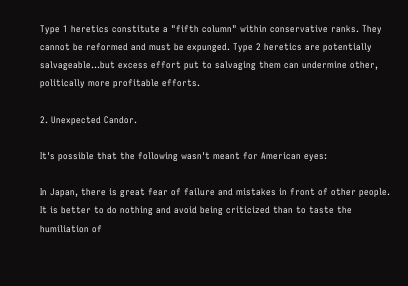Type 1 heretics constitute a "fifth column" within conservative ranks. They cannot be reformed and must be expunged. Type 2 heretics are potentially salvageable...but excess effort put to salvaging them can undermine other, politically more profitable efforts.

2. Unexpected Candor.

It's possible that the following wasn't meant for American eyes:

In Japan, there is great fear of failure and mistakes in front of other people. It is better to do nothing and avoid being criticized than to taste the humiliation of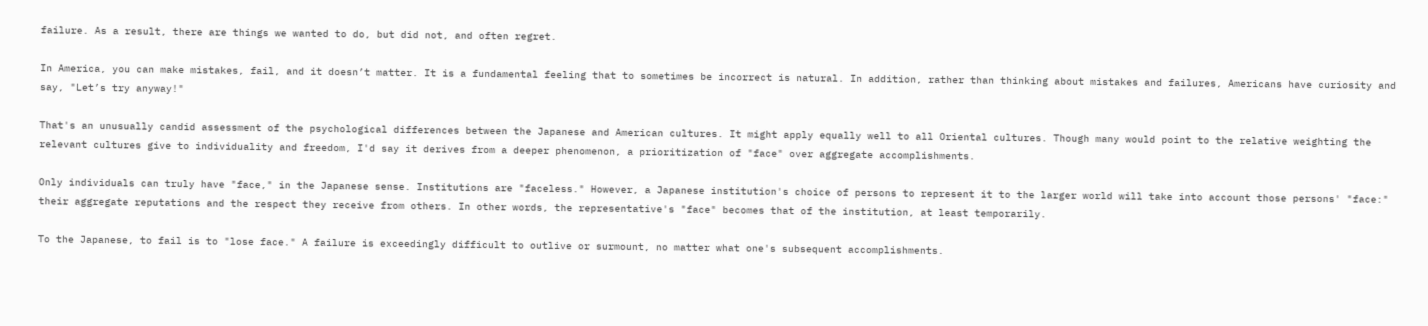failure. As a result, there are things we wanted to do, but did not, and often regret.

In America, you can make mistakes, fail, and it doesn’t matter. It is a fundamental feeling that to sometimes be incorrect is natural. In addition, rather than thinking about mistakes and failures, Americans have curiosity and say, "Let’s try anyway!"

That's an unusually candid assessment of the psychological differences between the Japanese and American cultures. It might apply equally well to all Oriental cultures. Though many would point to the relative weighting the relevant cultures give to individuality and freedom, I'd say it derives from a deeper phenomenon, a prioritization of "face" over aggregate accomplishments.

Only individuals can truly have "face," in the Japanese sense. Institutions are "faceless." However, a Japanese institution's choice of persons to represent it to the larger world will take into account those persons' "face:" their aggregate reputations and the respect they receive from others. In other words, the representative's "face" becomes that of the institution, at least temporarily.

To the Japanese, to fail is to "lose face." A failure is exceedingly difficult to outlive or surmount, no matter what one's subsequent accomplishments.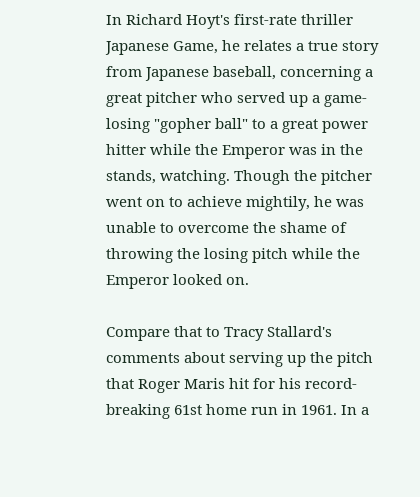In Richard Hoyt's first-rate thriller Japanese Game, he relates a true story from Japanese baseball, concerning a great pitcher who served up a game-losing "gopher ball" to a great power hitter while the Emperor was in the stands, watching. Though the pitcher went on to achieve mightily, he was unable to overcome the shame of throwing the losing pitch while the Emperor looked on.

Compare that to Tracy Stallard's comments about serving up the pitch that Roger Maris hit for his record-breaking 61st home run in 1961. In a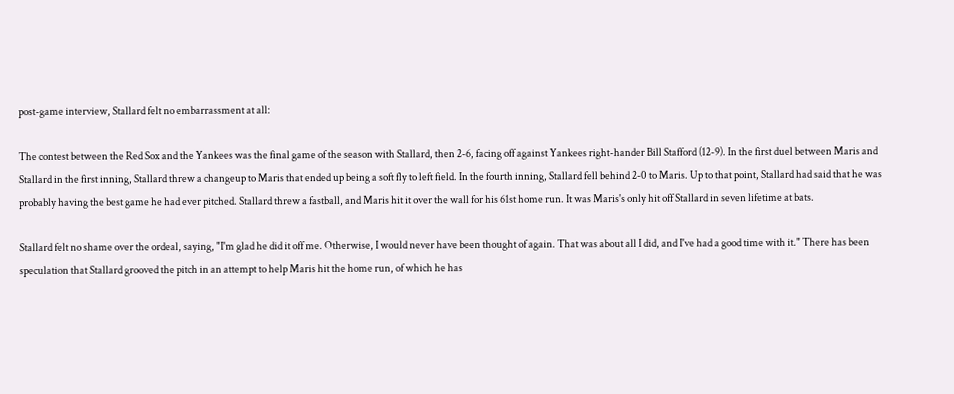post-game interview, Stallard felt no embarrassment at all:

The contest between the Red Sox and the Yankees was the final game of the season with Stallard, then 2-6, facing off against Yankees right-hander Bill Stafford (12-9). In the first duel between Maris and Stallard in the first inning, Stallard threw a changeup to Maris that ended up being a soft fly to left field. In the fourth inning, Stallard fell behind 2-0 to Maris. Up to that point, Stallard had said that he was probably having the best game he had ever pitched. Stallard threw a fastball, and Maris hit it over the wall for his 61st home run. It was Maris's only hit off Stallard in seven lifetime at bats.

Stallard felt no shame over the ordeal, saying, "I'm glad he did it off me. Otherwise, I would never have been thought of again. That was about all I did, and I've had a good time with it." There has been speculation that Stallard grooved the pitch in an attempt to help Maris hit the home run, of which he has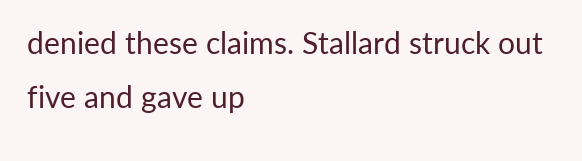denied these claims. Stallard struck out five and gave up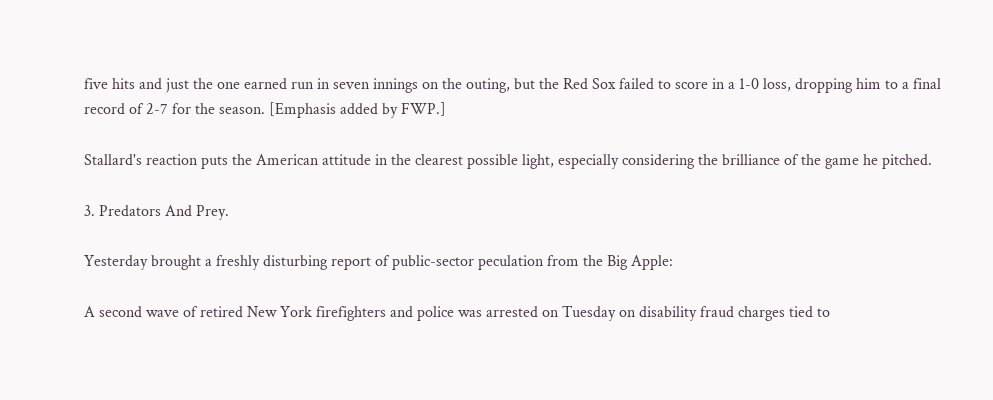five hits and just the one earned run in seven innings on the outing, but the Red Sox failed to score in a 1-0 loss, dropping him to a final record of 2-7 for the season. [Emphasis added by FWP.]

Stallard's reaction puts the American attitude in the clearest possible light, especially considering the brilliance of the game he pitched.

3. Predators And Prey.

Yesterday brought a freshly disturbing report of public-sector peculation from the Big Apple:

A second wave of retired New York firefighters and police was arrested on Tuesday on disability fraud charges tied to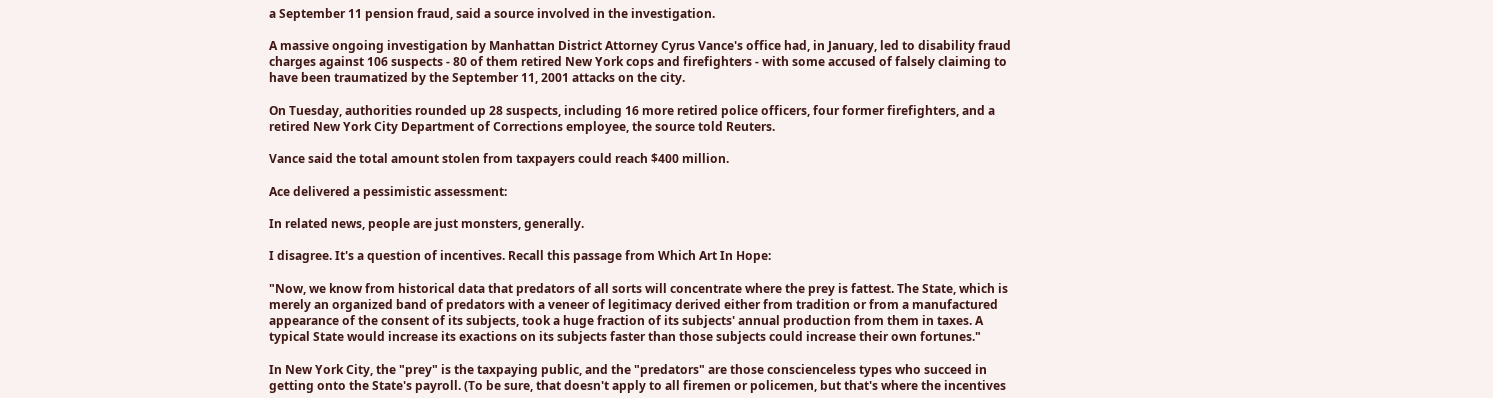a September 11 pension fraud, said a source involved in the investigation.

A massive ongoing investigation by Manhattan District Attorney Cyrus Vance's office had, in January, led to disability fraud charges against 106 suspects - 80 of them retired New York cops and firefighters - with some accused of falsely claiming to have been traumatized by the September 11, 2001 attacks on the city.

On Tuesday, authorities rounded up 28 suspects, including 16 more retired police officers, four former firefighters, and a retired New York City Department of Corrections employee, the source told Reuters.

Vance said the total amount stolen from taxpayers could reach $400 million.

Ace delivered a pessimistic assessment:

In related news, people are just monsters, generally.

I disagree. It's a question of incentives. Recall this passage from Which Art In Hope:

"Now, we know from historical data that predators of all sorts will concentrate where the prey is fattest. The State, which is merely an organized band of predators with a veneer of legitimacy derived either from tradition or from a manufactured appearance of the consent of its subjects, took a huge fraction of its subjects' annual production from them in taxes. A typical State would increase its exactions on its subjects faster than those subjects could increase their own fortunes."

In New York City, the "prey" is the taxpaying public, and the "predators" are those conscienceless types who succeed in getting onto the State's payroll. (To be sure, that doesn't apply to all firemen or policemen, but that's where the incentives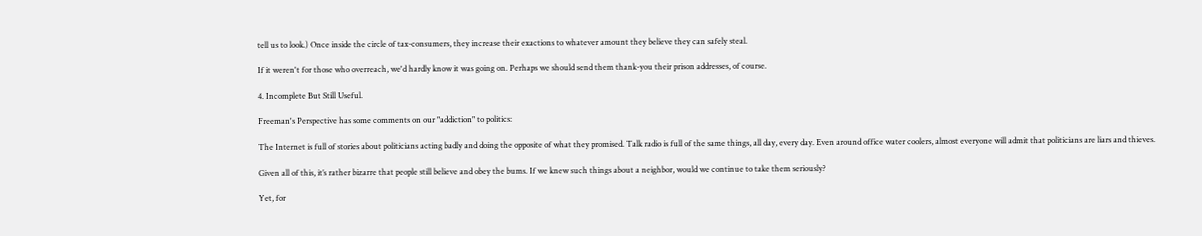tell us to look.) Once inside the circle of tax-consumers, they increase their exactions to whatever amount they believe they can safely steal.

If it weren't for those who overreach, we'd hardly know it was going on. Perhaps we should send them thank-you their prison addresses, of course.

4. Incomplete But Still Useful.

Freeman's Perspective has some comments on our "addiction" to politics:

The Internet is full of stories about politicians acting badly and doing the opposite of what they promised. Talk radio is full of the same things, all day, every day. Even around office water coolers, almost everyone will admit that politicians are liars and thieves.

Given all of this, it’s rather bizarre that people still believe and obey the bums. If we knew such things about a neighbor, would we continue to take them seriously?

Yet, for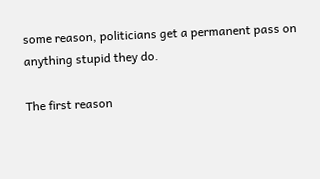some reason, politicians get a permanent pass on anything stupid they do.

The first reason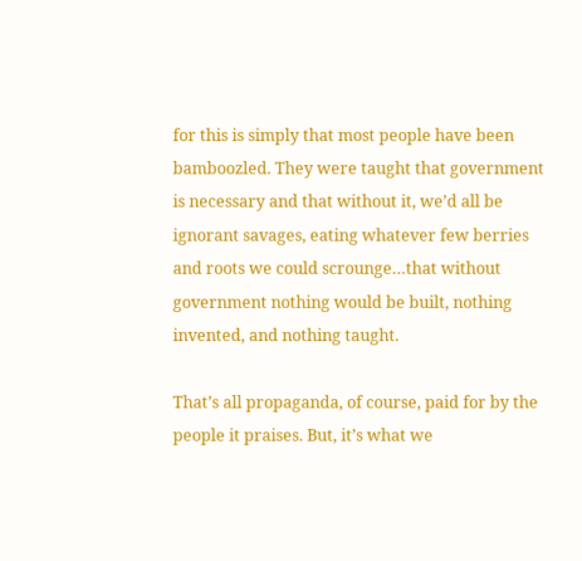for this is simply that most people have been bamboozled. They were taught that government is necessary and that without it, we’d all be ignorant savages, eating whatever few berries and roots we could scrounge…that without government nothing would be built, nothing invented, and nothing taught.

That’s all propaganda, of course, paid for by the people it praises. But, it’s what we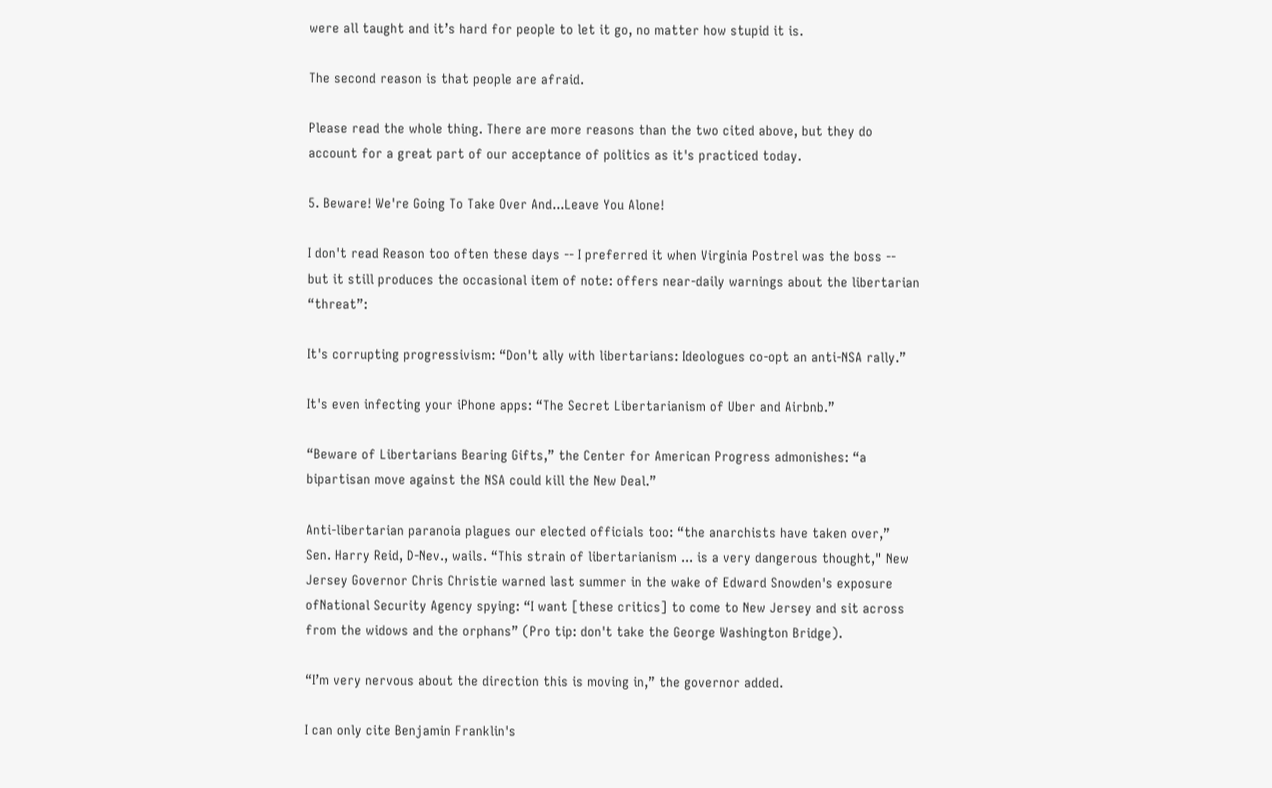were all taught and it’s hard for people to let it go, no matter how stupid it is.

The second reason is that people are afraid.

Please read the whole thing. There are more reasons than the two cited above, but they do account for a great part of our acceptance of politics as it's practiced today.

5. Beware! We're Going To Take Over And...Leave You Alone!

I don't read Reason too often these days -- I preferred it when Virginia Postrel was the boss -- but it still produces the occasional item of note: offers near-daily warnings about the libertarian “threat”:

It's corrupting progressivism: “Don't ally with libertarians: Ideologues co-opt an anti-NSA rally.”

It's even infecting your iPhone apps: “The Secret Libertarianism of Uber and Airbnb.”

“Beware of Libertarians Bearing Gifts,” the Center for American Progress admonishes: “a bipartisan move against the NSA could kill the New Deal.”

Anti-libertarian paranoia plagues our elected officials too: “the anarchists have taken over,” Sen. Harry Reid, D-Nev., wails. “This strain of libertarianism ... is a very dangerous thought," New Jersey Governor Chris Christie warned last summer in the wake of Edward Snowden's exposure ofNational Security Agency spying: “I want [these critics] to come to New Jersey and sit across from the widows and the orphans” (Pro tip: don't take the George Washington Bridge).

“I’m very nervous about the direction this is moving in,” the governor added.

I can only cite Benjamin Franklin's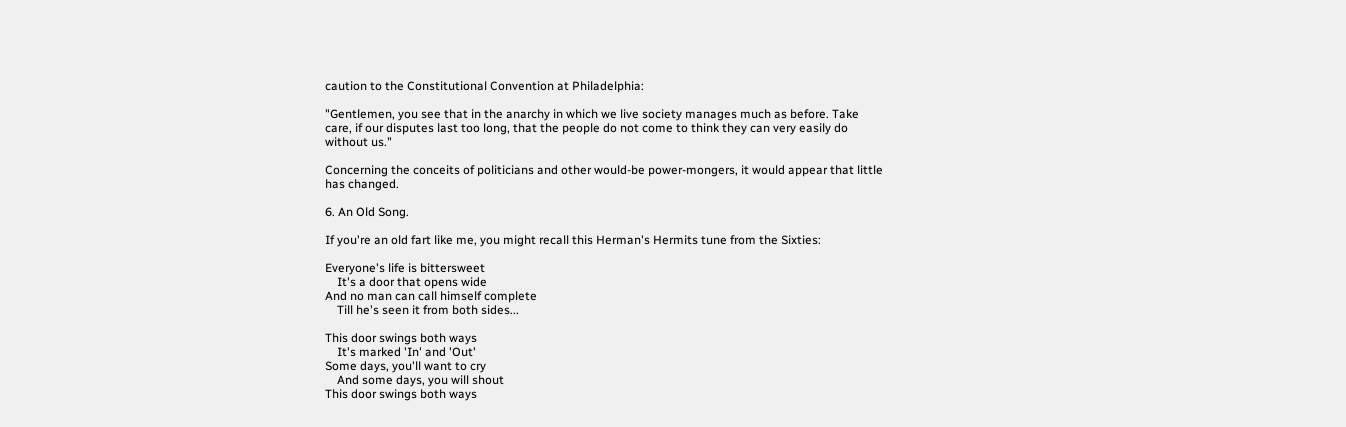caution to the Constitutional Convention at Philadelphia:

"Gentlemen, you see that in the anarchy in which we live society manages much as before. Take care, if our disputes last too long, that the people do not come to think they can very easily do without us."

Concerning the conceits of politicians and other would-be power-mongers, it would appear that little has changed.

6. An Old Song.

If you're an old fart like me, you might recall this Herman's Hermits tune from the Sixties:

Everyone's life is bittersweet
    It's a door that opens wide
And no man can call himself complete
    Till he's seen it from both sides...

This door swings both ways
    It's marked 'In' and 'Out'
Some days, you'll want to cry
    And some days, you will shout
This door swings both ways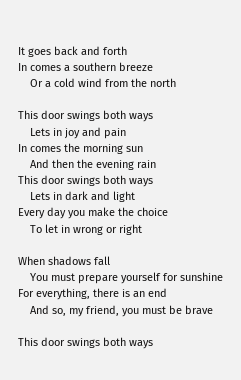It goes back and forth
In comes a southern breeze
    Or a cold wind from the north

This door swings both ways
    Lets in joy and pain
In comes the morning sun
    And then the evening rain
This door swings both ways
    Lets in dark and light
Every day you make the choice
    To let in wrong or right

When shadows fall
    You must prepare yourself for sunshine
For everything, there is an end
    And so, my friend, you must be brave

This door swings both ways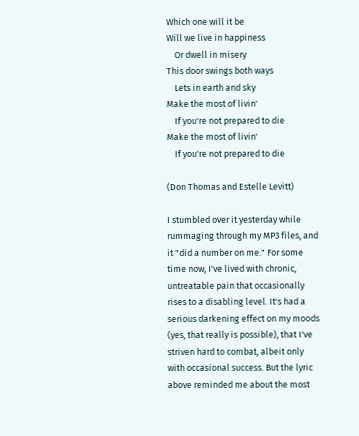Which one will it be
Will we live in happiness
    Or dwell in misery
This door swings both ways
    Lets in earth and sky
Make the most of livin'
    If you're not prepared to die
Make the most of livin'
    If you're not prepared to die

(Don Thomas and Estelle Levitt)

I stumbled over it yesterday while rummaging through my MP3 files, and it "did a number on me." For some time now, I've lived with chronic, untreatable pain that occasionally rises to a disabling level. It's had a serious darkening effect on my moods (yes, that really is possible), that I've striven hard to combat, albeit only with occasional success. But the lyric above reminded me about the most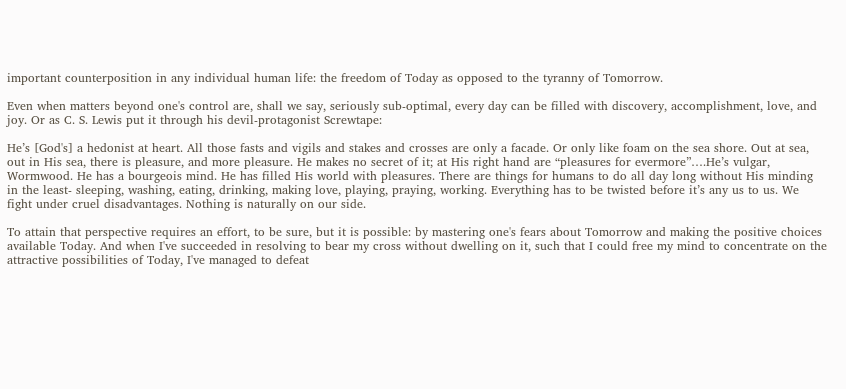important counterposition in any individual human life: the freedom of Today as opposed to the tyranny of Tomorrow.

Even when matters beyond one's control are, shall we say, seriously sub-optimal, every day can be filled with discovery, accomplishment, love, and joy. Or as C. S. Lewis put it through his devil-protagonist Screwtape:

He’s [God's] a hedonist at heart. All those fasts and vigils and stakes and crosses are only a facade. Or only like foam on the sea shore. Out at sea, out in His sea, there is pleasure, and more pleasure. He makes no secret of it; at His right hand are “pleasures for evermore”….He’s vulgar, Wormwood. He has a bourgeois mind. He has filled His world with pleasures. There are things for humans to do all day long without His minding in the least- sleeping, washing, eating, drinking, making love, playing, praying, working. Everything has to be twisted before it’s any us to us. We fight under cruel disadvantages. Nothing is naturally on our side.

To attain that perspective requires an effort, to be sure, but it is possible: by mastering one's fears about Tomorrow and making the positive choices available Today. And when I've succeeded in resolving to bear my cross without dwelling on it, such that I could free my mind to concentrate on the attractive possibilities of Today, I've managed to defeat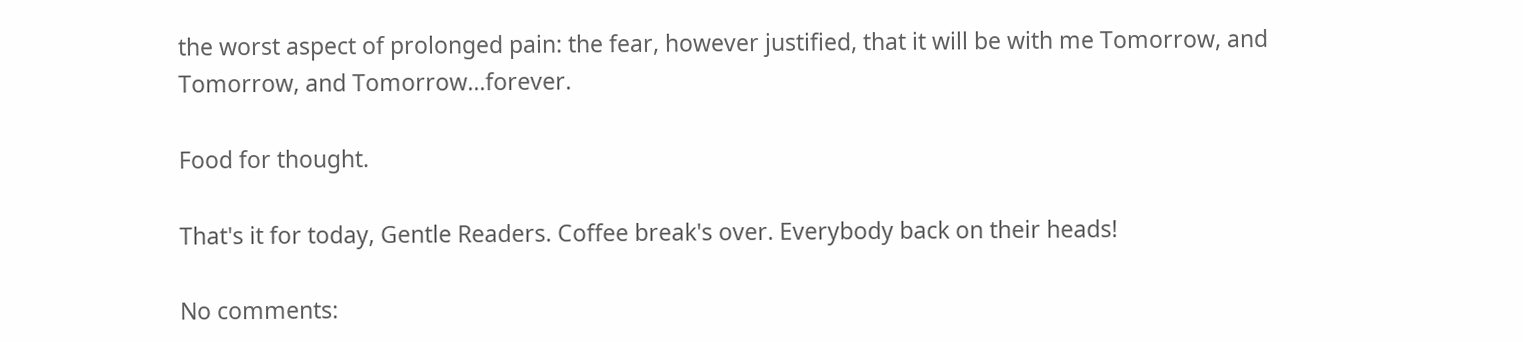the worst aspect of prolonged pain: the fear, however justified, that it will be with me Tomorrow, and Tomorrow, and Tomorrow...forever.

Food for thought.

That's it for today, Gentle Readers. Coffee break's over. Everybody back on their heads!

No comments: